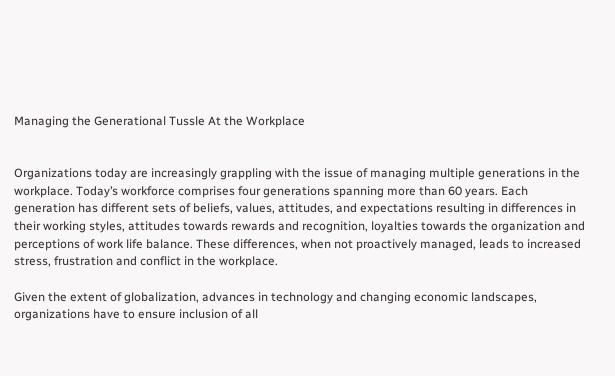Managing the Generational Tussle At the Workplace


Organizations today are increasingly grappling with the issue of managing multiple generations in the workplace. Today’s workforce comprises four generations spanning more than 60 years. Each generation has different sets of beliefs, values, attitudes, and expectations resulting in differences in their working styles, attitudes towards rewards and recognition, loyalties towards the organization and perceptions of work life balance. These differences, when not proactively managed, leads to increased stress, frustration and conflict in the workplace.

Given the extent of globalization, advances in technology and changing economic landscapes, organizations have to ensure inclusion of all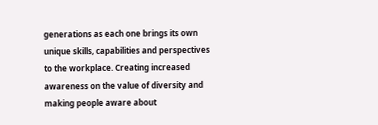generations as each one brings its own unique skills, capabilities and perspectives to the workplace. Creating increased awareness on the value of diversity and making people aware about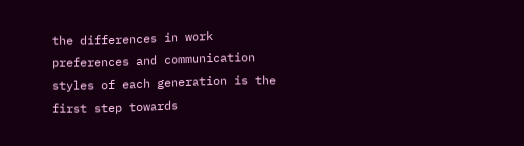the differences in work preferences and communication styles of each generation is the first step towards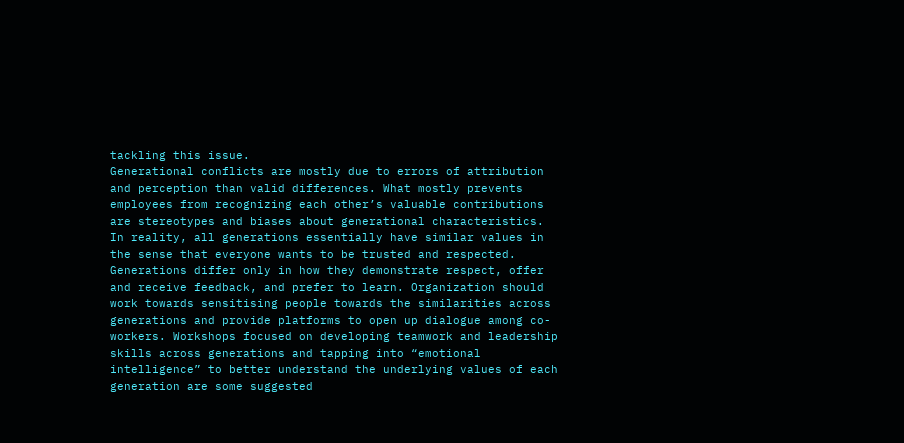tackling this issue.
Generational conflicts are mostly due to errors of attribution and perception than valid differences. What mostly prevents employees from recognizing each other’s valuable contributions are stereotypes and biases about generational characteristics. In reality, all generations essentially have similar values in the sense that everyone wants to be trusted and respected. Generations differ only in how they demonstrate respect, offer and receive feedback, and prefer to learn. Organization should work towards sensitising people towards the similarities across generations and provide platforms to open up dialogue among co-workers. Workshops focused on developing teamwork and leadership skills across generations and tapping into “emotional intelligence” to better understand the underlying values of each generation are some suggested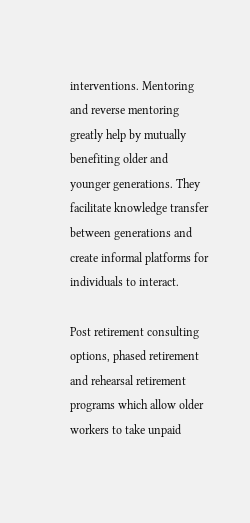interventions. Mentoring and reverse mentoring greatly help by mutually benefiting older and younger generations. They facilitate knowledge transfer between generations and create informal platforms for individuals to interact.

Post retirement consulting options, phased retirement and rehearsal retirement programs which allow older workers to take unpaid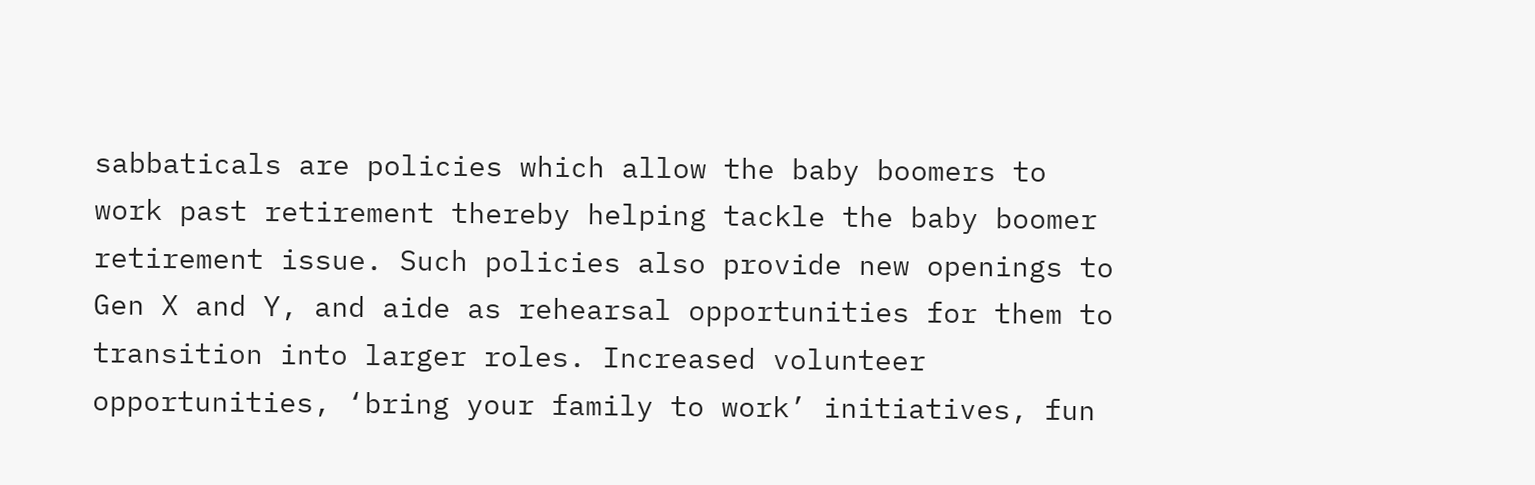sabbaticals are policies which allow the baby boomers to work past retirement thereby helping tackle the baby boomer retirement issue. Such policies also provide new openings to Gen X and Y, and aide as rehearsal opportunities for them to transition into larger roles. Increased volunteer opportunities, ‘bring your family to work’ initiatives, fun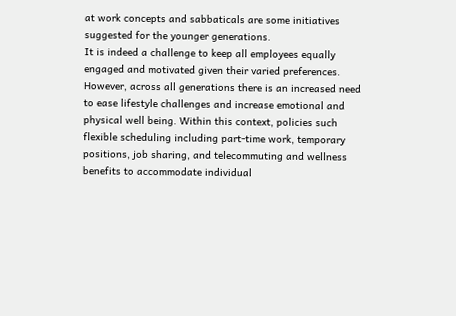at work concepts and sabbaticals are some initiatives suggested for the younger generations.
It is indeed a challenge to keep all employees equally engaged and motivated given their varied preferences. However, across all generations there is an increased need to ease lifestyle challenges and increase emotional and physical well being. Within this context, policies such flexible scheduling including part-time work, temporary positions, job sharing, and telecommuting and wellness benefits to accommodate individual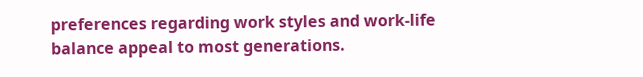preferences regarding work styles and work-life balance appeal to most generations.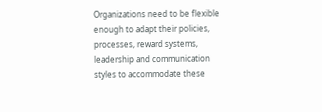Organizations need to be flexible enough to adapt their policies, processes, reward systems, leadership and communication styles to accommodate these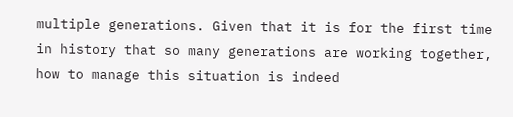multiple generations. Given that it is for the first time in history that so many generations are working together, how to manage this situation is indeed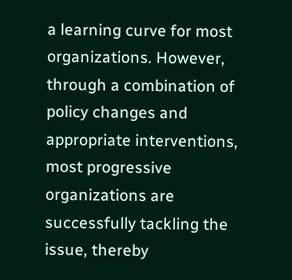a learning curve for most organizations. However, through a combination of policy changes and appropriate interventions, most progressive organizations are successfully tackling the issue, thereby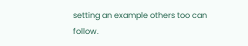setting an example others too can follow.